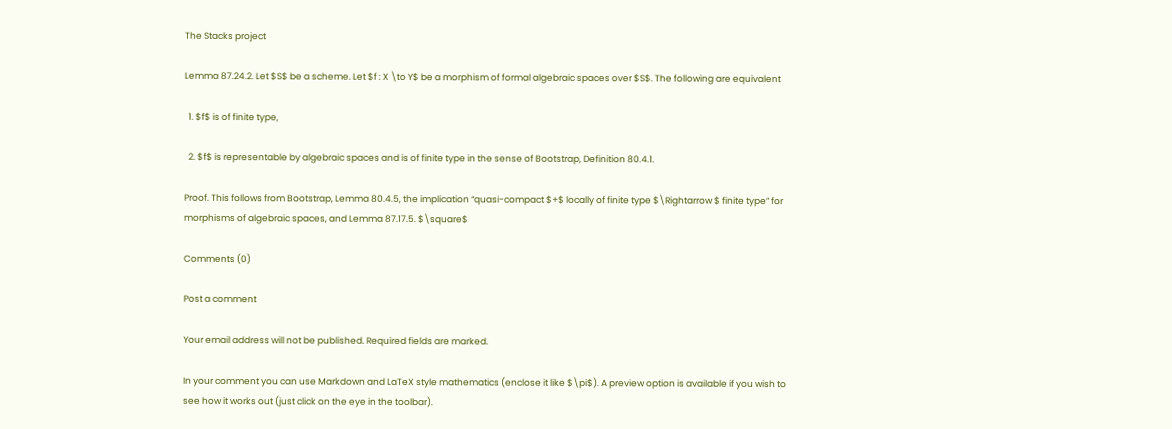The Stacks project

Lemma 87.24.2. Let $S$ be a scheme. Let $f : X \to Y$ be a morphism of formal algebraic spaces over $S$. The following are equivalent

  1. $f$ is of finite type,

  2. $f$ is representable by algebraic spaces and is of finite type in the sense of Bootstrap, Definition 80.4.1.

Proof. This follows from Bootstrap, Lemma 80.4.5, the implication “quasi-compact $+$ locally of finite type $\Rightarrow $ finite type” for morphisms of algebraic spaces, and Lemma 87.17.5. $\square$

Comments (0)

Post a comment

Your email address will not be published. Required fields are marked.

In your comment you can use Markdown and LaTeX style mathematics (enclose it like $\pi$). A preview option is available if you wish to see how it works out (just click on the eye in the toolbar).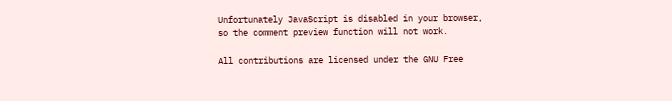Unfortunately JavaScript is disabled in your browser, so the comment preview function will not work.

All contributions are licensed under the GNU Free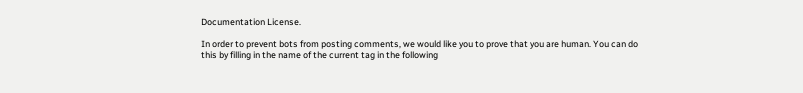Documentation License.

In order to prevent bots from posting comments, we would like you to prove that you are human. You can do this by filling in the name of the current tag in the following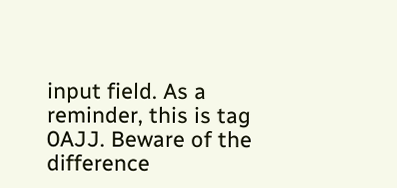input field. As a reminder, this is tag 0AJJ. Beware of the difference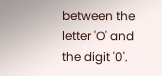between the letter 'O' and the digit '0'.